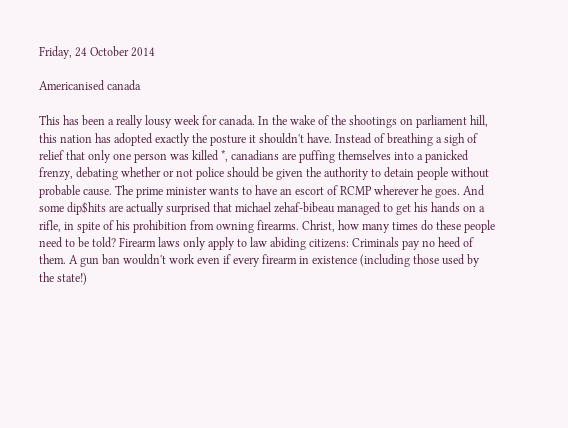Friday, 24 October 2014

Americanised canada

This has been a really lousy week for canada. In the wake of the shootings on parliament hill, this nation has adopted exactly the posture it shouldn't have. Instead of breathing a sigh of relief that only one person was killed *, canadians are puffing themselves into a panicked frenzy, debating whether or not police should be given the authority to detain people without probable cause. The prime minister wants to have an escort of RCMP wherever he goes. And some dip$hits are actually surprised that michael zehaf-bibeau managed to get his hands on a rifle, in spite of his prohibition from owning firearms. Christ, how many times do these people need to be told? Firearm laws only apply to law abiding citizens: Criminals pay no heed of them. A gun ban wouldn't work even if every firearm in existence (including those used by the state!)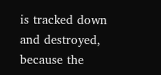is tracked down and destroyed, because the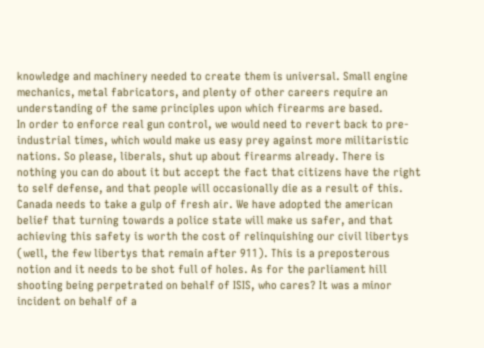knowledge and machinery needed to create them is universal. Small engine mechanics, metal fabricators, and plenty of other careers require an understanding of the same principles upon which firearms are based.
In order to enforce real gun control, we would need to revert back to pre-industrial times, which would make us easy prey against more militaristic nations. So please, liberals, shut up about firearms already. There is nothing you can do about it but accept the fact that citizens have the right to self defense, and that people will occasionally die as a result of this. Canada needs to take a gulp of fresh air. We have adopted the american belief that turning towards a police state will make us safer, and that achieving this safety is worth the cost of relinquishing our civil libertys (well, the few libertys that remain after 911). This is a preposterous notion and it needs to be shot full of holes. As for the parliament hill shooting being perpetrated on behalf of ISIS, who cares? It was a minor incident on behalf of a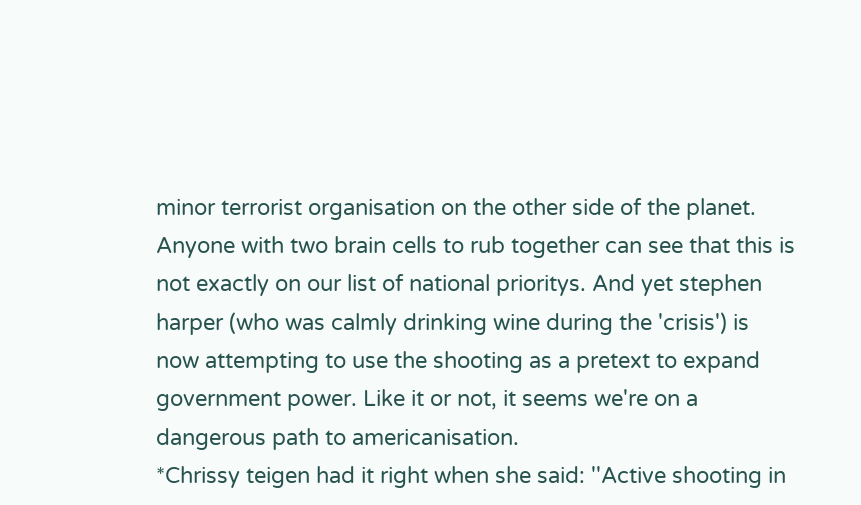minor terrorist organisation on the other side of the planet. Anyone with two brain cells to rub together can see that this is not exactly on our list of national prioritys. And yet stephen harper (who was calmly drinking wine during the 'crisis') is now attempting to use the shooting as a pretext to expand government power. Like it or not, it seems we're on a dangerous path to americanisation.
*Chrissy teigen had it right when she said: ''Active shooting in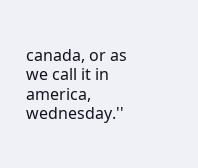canada, or as we call it in america, wednesday.''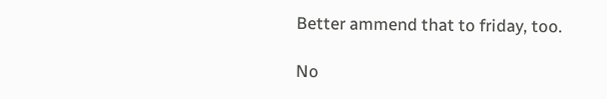Better ammend that to friday, too.

No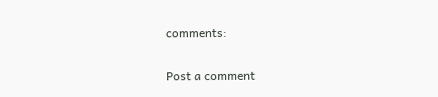comments:

Post a comment